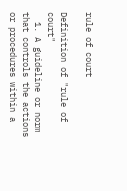rule of court

Definition of "rule of court"
  1. A guideline or norm that controls the actions or procedures within a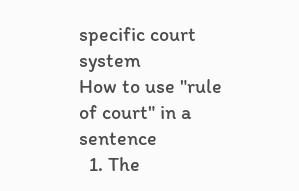specific court system
How to use "rule of court" in a sentence
  1. The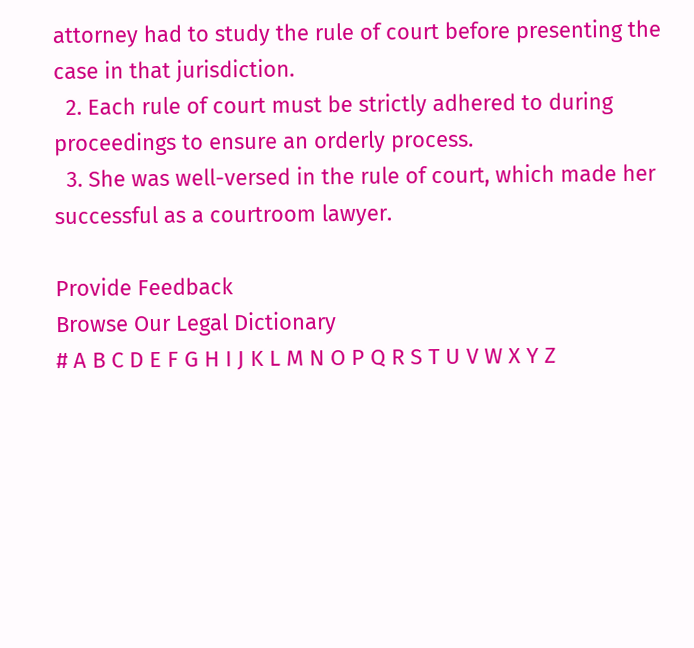attorney had to study the rule of court before presenting the case in that jurisdiction.
  2. Each rule of court must be strictly adhered to during proceedings to ensure an orderly process.
  3. She was well-versed in the rule of court, which made her successful as a courtroom lawyer.

Provide Feedback
Browse Our Legal Dictionary
# A B C D E F G H I J K L M N O P Q R S T U V W X Y Z